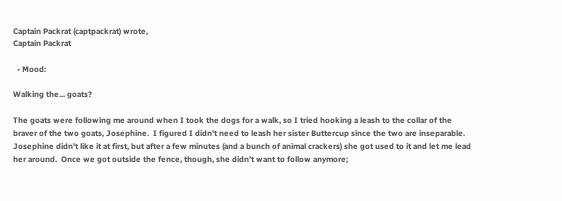Captain Packrat (captpackrat) wrote,
Captain Packrat

  • Mood:

Walking the... goats?

The goats were following me around when I took the dogs for a walk, so I tried hooking a leash to the collar of the braver of the two goats, Josephine.  I figured I didn't need to leash her sister Buttercup since the two are inseparable.  Josephine didn't like it at first, but after a few minutes (and a bunch of animal crackers) she got used to it and let me lead her around.  Once we got outside the fence, though, she didn't want to follow anymore;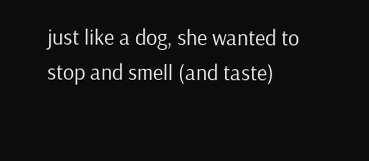just like a dog, she wanted to stop and smell (and taste)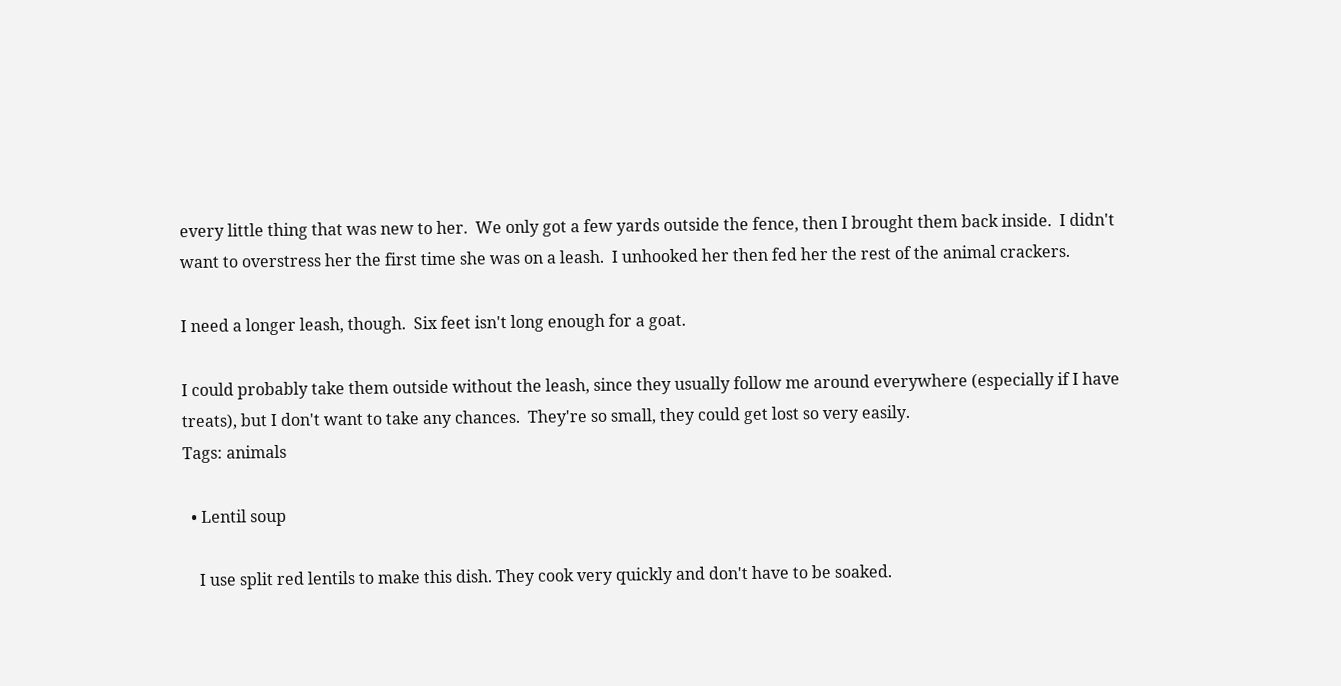every little thing that was new to her.  We only got a few yards outside the fence, then I brought them back inside.  I didn't want to overstress her the first time she was on a leash.  I unhooked her then fed her the rest of the animal crackers.

I need a longer leash, though.  Six feet isn't long enough for a goat.

I could probably take them outside without the leash, since they usually follow me around everywhere (especially if I have treats), but I don't want to take any chances.  They're so small, they could get lost so very easily.
Tags: animals

  • Lentil soup

    I use split red lentils to make this dish. They cook very quickly and don't have to be soaked.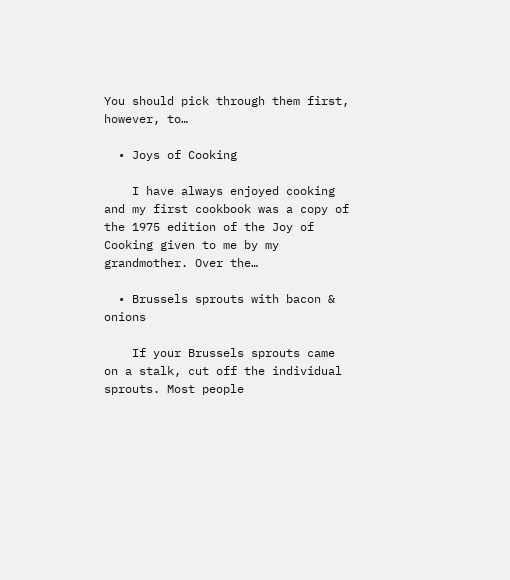You should pick through them first, however, to…

  • Joys of Cooking

    I have always enjoyed cooking and my first cookbook was a copy of the 1975 edition of the Joy of Cooking given to me by my grandmother. Over the…

  • Brussels sprouts with bacon & onions

    If your Brussels sprouts came on a stalk, cut off the individual sprouts. Most people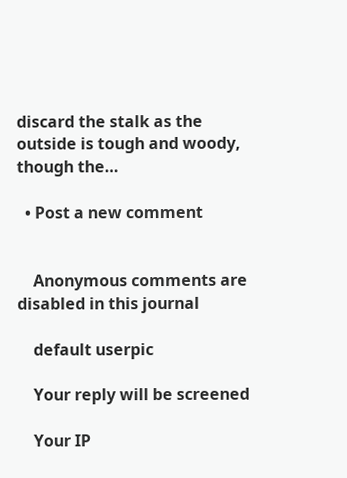discard the stalk as the outside is tough and woody, though the…

  • Post a new comment


    Anonymous comments are disabled in this journal

    default userpic

    Your reply will be screened

    Your IP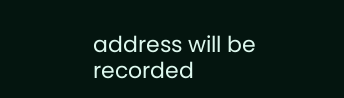address will be recorded